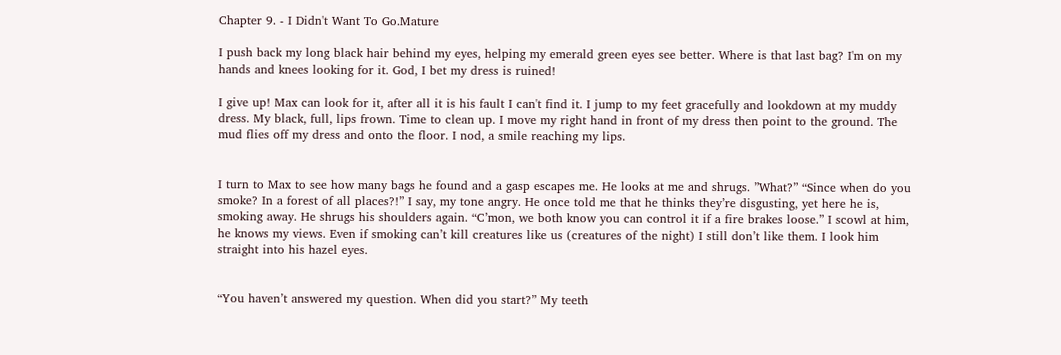Chapter 9. - I Didn't Want To Go.Mature

I push back my long black hair behind my eyes, helping my emerald green eyes see better. Where is that last bag? I'm on my hands and knees looking for it. God, I bet my dress is ruined!

I give up! Max can look for it, after all it is his fault I can't find it. I jump to my feet gracefully and lookdown at my muddy dress. My black, full, lips frown. Time to clean up. I move my right hand in front of my dress then point to the ground. The mud flies off my dress and onto the floor. I nod, a smile reaching my lips.


I turn to Max to see how many bags he found and a gasp escapes me. He looks at me and shrugs. ”What?” “Since when do you smoke? In a forest of all places?!” I say, my tone angry. He once told me that he thinks they’re disgusting, yet here he is, smoking away. He shrugs his shoulders again. “C’mon, we both know you can control it if a fire brakes loose.” I scowl at him, he knows my views. Even if smoking can’t kill creatures like us (creatures of the night) I still don’t like them. I look him straight into his hazel eyes.


“You haven’t answered my question. When did you start?” My teeth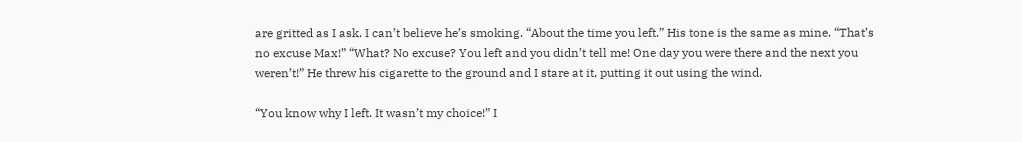are gritted as I ask. I can’t believe he’s smoking. “About the time you left.” His tone is the same as mine. “That’s no excuse Max!” “What? No excuse? You left and you didn’t tell me! One day you were there and the next you weren’t!” He threw his cigarette to the ground and I stare at it, putting it out using the wind.

“You know why I left. It wasn’t my choice!” I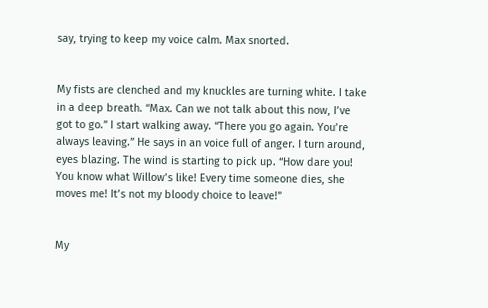say, trying to keep my voice calm. Max snorted.


My fists are clenched and my knuckles are turning white. I take in a deep breath. “Max. Can we not talk about this now, I’ve got to go.” I start walking away. “There you go again. You’re always leaving.” He says in an voice full of anger. I turn around, eyes blazing. The wind is starting to pick up. “How dare you! You know what Willow’s like! Every time someone dies, she moves me! It’s not my bloody choice to leave!”


My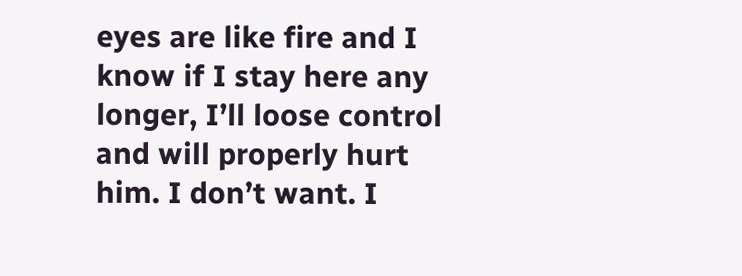eyes are like fire and I know if I stay here any longer, I’ll loose control and will properly hurt him. I don’t want. I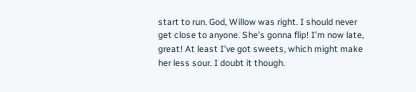start to run. God, Willow was right. I should never get close to anyone. She’s gonna flip! I’m now late, great! At least I’ve got sweets, which might make her less sour. I doubt it though.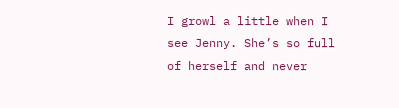I growl a little when I see Jenny. She’s so full of herself and never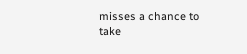misses a chance to take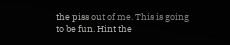the piss out of me. This is going to be fun. Hint the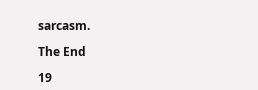sarcasm.

The End

19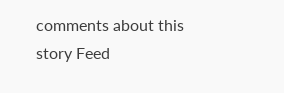comments about this story Feed